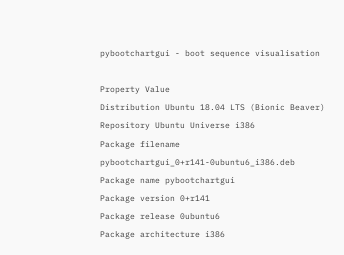pybootchartgui - boot sequence visualisation

Property Value
Distribution Ubuntu 18.04 LTS (Bionic Beaver)
Repository Ubuntu Universe i386
Package filename pybootchartgui_0+r141-0ubuntu6_i386.deb
Package name pybootchartgui
Package version 0+r141
Package release 0ubuntu6
Package architecture i386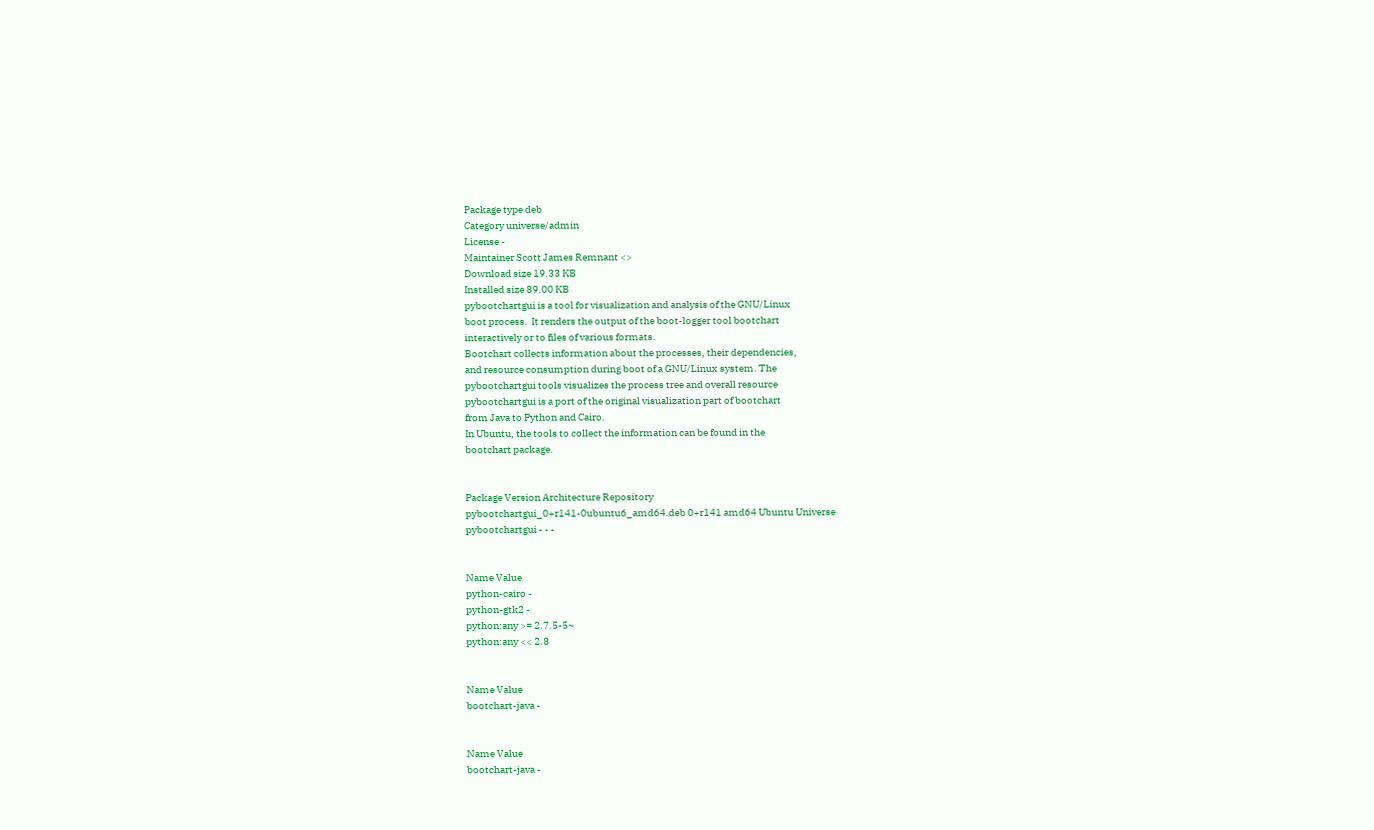Package type deb
Category universe/admin
License -
Maintainer Scott James Remnant <>
Download size 19.33 KB
Installed size 89.00 KB
pybootchartgui is a tool for visualization and analysis of the GNU/Linux
boot process.  It renders the output of the boot-logger tool bootchart
interactively or to files of various formats.
Bootchart collects information about the processes, their dependencies,
and resource consumption during boot of a GNU/Linux system. The
pybootchartgui tools visualizes the process tree and overall resource
pybootchartgui is a port of the original visualization part of bootchart
from Java to Python and Cairo.
In Ubuntu, the tools to collect the information can be found in the
bootchart package.


Package Version Architecture Repository
pybootchartgui_0+r141-0ubuntu6_amd64.deb 0+r141 amd64 Ubuntu Universe
pybootchartgui - - -


Name Value
python-cairo -
python-gtk2 -
python:any >= 2.7.5-5~
python:any << 2.8


Name Value
bootchart-java -


Name Value
bootchart-java -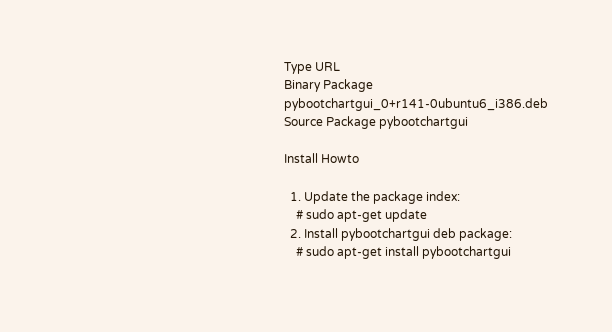Type URL
Binary Package pybootchartgui_0+r141-0ubuntu6_i386.deb
Source Package pybootchartgui

Install Howto

  1. Update the package index:
    # sudo apt-get update
  2. Install pybootchartgui deb package:
    # sudo apt-get install pybootchartgui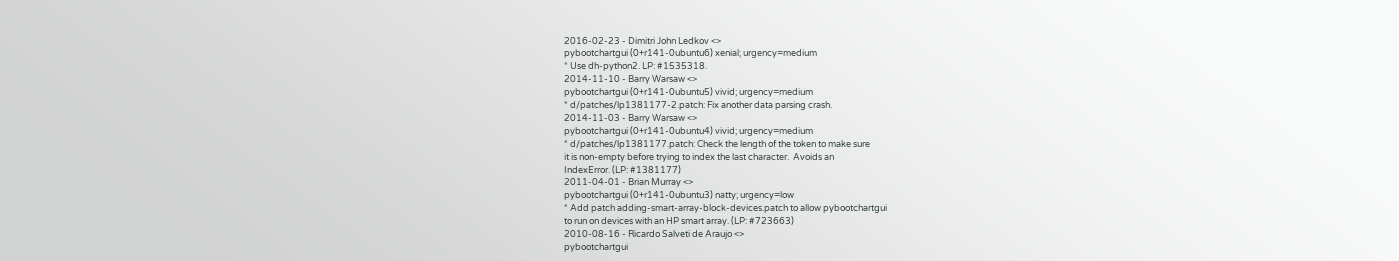2016-02-23 - Dimitri John Ledkov <>
pybootchartgui (0+r141-0ubuntu6) xenial; urgency=medium
* Use dh-python2. LP: #1535318.
2014-11-10 - Barry Warsaw <>
pybootchartgui (0+r141-0ubuntu5) vivid; urgency=medium
* d/patches/lp1381177-2.patch: Fix another data parsing crash.
2014-11-03 - Barry Warsaw <>
pybootchartgui (0+r141-0ubuntu4) vivid; urgency=medium
* d/patches/lp1381177.patch: Check the length of the token to make sure
it is non-empty before trying to index the last character.  Avoids an
IndexError. (LP: #1381177)
2011-04-01 - Brian Murray <>
pybootchartgui (0+r141-0ubuntu3) natty; urgency=low
* Add patch adding-smart-array-block-devices.patch to allow pybootchartgui
to run on devices with an HP smart array. (LP: #723663)
2010-08-16 - Ricardo Salveti de Araujo <>
pybootchartgui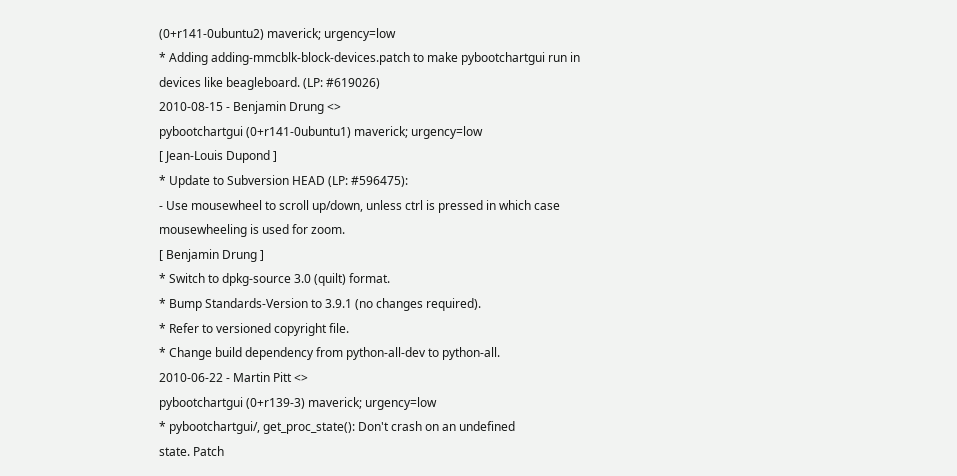(0+r141-0ubuntu2) maverick; urgency=low
* Adding adding-mmcblk-block-devices.patch to make pybootchartgui run in
devices like beagleboard. (LP: #619026)
2010-08-15 - Benjamin Drung <>
pybootchartgui (0+r141-0ubuntu1) maverick; urgency=low
[ Jean-Louis Dupond ]
* Update to Subversion HEAD (LP: #596475):
- Use mousewheel to scroll up/down, unless ctrl is pressed in which case
mousewheeling is used for zoom.
[ Benjamin Drung ]
* Switch to dpkg-source 3.0 (quilt) format.
* Bump Standards-Version to 3.9.1 (no changes required).
* Refer to versioned copyright file.
* Change build dependency from python-all-dev to python-all.
2010-06-22 - Martin Pitt <>
pybootchartgui (0+r139-3) maverick; urgency=low
* pybootchartgui/, get_proc_state(): Don't crash on an undefined
state. Patch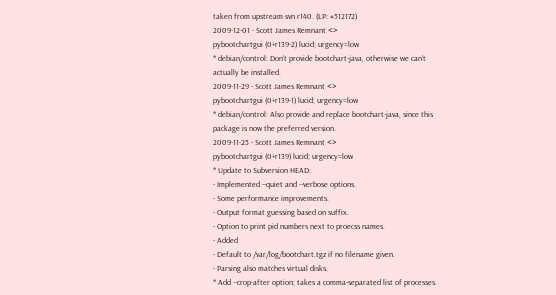taken from upstream svn r140. (LP: #512172)
2009-12-01 - Scott James Remnant <>
pybootchartgui (0+r139-2) lucid; urgency=low
* debian/control: Don't provide bootchart-java, otherwise we can't
actually be installed.
2009-11-29 - Scott James Remnant <>
pybootchartgui (0+r139-1) lucid; urgency=low
* debian/control: Also provide and replace bootchart-java, since this
package is now the preferred version.
2009-11-25 - Scott James Remnant <>
pybootchartgui (0+r139) lucid; urgency=low
* Update to Subversion HEAD:
- Implemented --quiet and --verbose options.
- Some performance improvements.
- Output format guessing based on suffix.
- Option to print pid numbers next to proecss names.
- Added
- Default to /var/log/bootchart.tgz if no filename given.
- Parsing also matches virtual disks.
* Add --crop-after option; takes a comma-separated list of processes.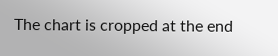The chart is cropped at the end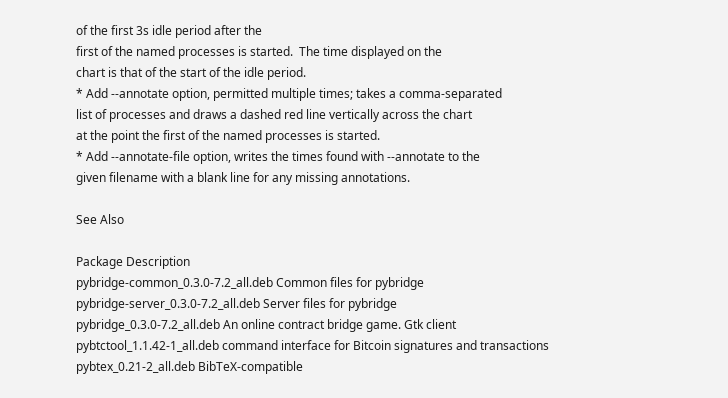of the first 3s idle period after the
first of the named processes is started.  The time displayed on the
chart is that of the start of the idle period.
* Add --annotate option, permitted multiple times; takes a comma-separated
list of processes and draws a dashed red line vertically across the chart
at the point the first of the named processes is started.
* Add --annotate-file option, writes the times found with --annotate to the
given filename with a blank line for any missing annotations.

See Also

Package Description
pybridge-common_0.3.0-7.2_all.deb Common files for pybridge
pybridge-server_0.3.0-7.2_all.deb Server files for pybridge
pybridge_0.3.0-7.2_all.deb An online contract bridge game. Gtk client
pybtctool_1.1.42-1_all.deb command interface for Bitcoin signatures and transactions
pybtex_0.21-2_all.deb BibTeX-compatible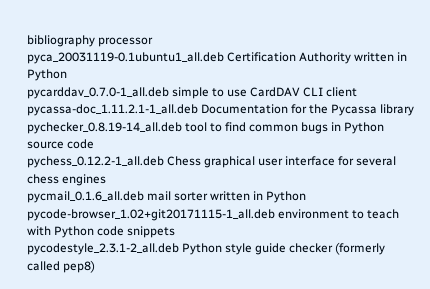bibliography processor
pyca_20031119-0.1ubuntu1_all.deb Certification Authority written in Python
pycarddav_0.7.0-1_all.deb simple to use CardDAV CLI client
pycassa-doc_1.11.2.1-1_all.deb Documentation for the Pycassa library
pychecker_0.8.19-14_all.deb tool to find common bugs in Python source code
pychess_0.12.2-1_all.deb Chess graphical user interface for several chess engines
pycmail_0.1.6_all.deb mail sorter written in Python
pycode-browser_1.02+git20171115-1_all.deb environment to teach with Python code snippets
pycodestyle_2.3.1-2_all.deb Python style guide checker (formerly called pep8)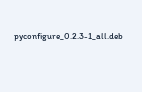pyconfigure_0.2.3-1_all.deb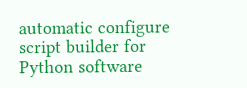automatic configure script builder for Python software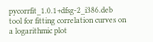pycorrfit_1.0.1+dfsg-2_i386.deb tool for fitting correlation curves on a logarithmic plot